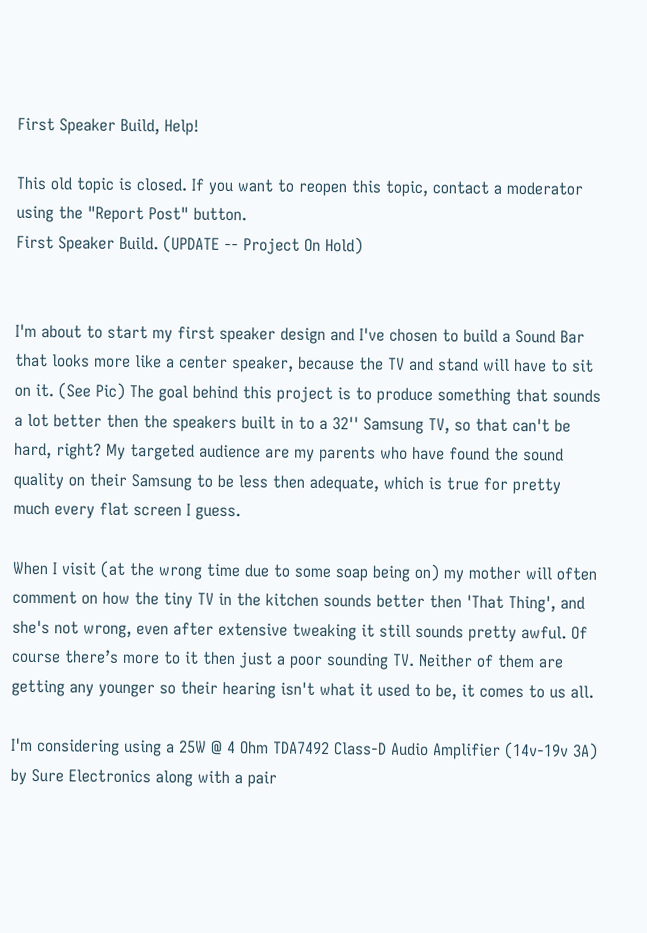First Speaker Build, Help!

This old topic is closed. If you want to reopen this topic, contact a moderator using the "Report Post" button.
First Speaker Build. (UPDATE -- Project On Hold)


I'm about to start my first speaker design and I've chosen to build a Sound Bar that looks more like a center speaker, because the TV and stand will have to sit on it. (See Pic) The goal behind this project is to produce something that sounds a lot better then the speakers built in to a 32'' Samsung TV, so that can't be hard, right? My targeted audience are my parents who have found the sound quality on their Samsung to be less then adequate, which is true for pretty much every flat screen I guess.

When I visit (at the wrong time due to some soap being on) my mother will often comment on how the tiny TV in the kitchen sounds better then 'That Thing', and she's not wrong, even after extensive tweaking it still sounds pretty awful. Of course there’s more to it then just a poor sounding TV. Neither of them are getting any younger so their hearing isn't what it used to be, it comes to us all.

I'm considering using a 25W @ 4 Ohm TDA7492 Class-D Audio Amplifier (14v-19v 3A) by Sure Electronics along with a pair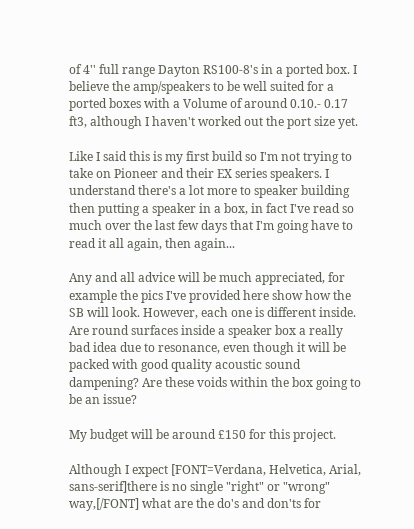of 4'' full range Dayton RS100-8's in a ported box. I believe the amp/speakers to be well suited for a ported boxes with a Volume of around 0.10.- 0.17 ft3, although I haven't worked out the port size yet.

Like I said this is my first build so I'm not trying to take on Pioneer and their EX series speakers. I understand there's a lot more to speaker building then putting a speaker in a box, in fact I've read so much over the last few days that I'm going have to read it all again, then again...

Any and all advice will be much appreciated, for example the pics I've provided here show how the SB will look. However, each one is different inside. Are round surfaces inside a speaker box a really bad idea due to resonance, even though it will be packed with good quality acoustic sound dampening? Are these voids within the box going to be an issue?

My budget will be around £150 for this project.

Although I expect [FONT=Verdana, Helvetica, Arial, sans-serif]there is no single "right" or "wrong" way,[/FONT] what are the do's and don'ts for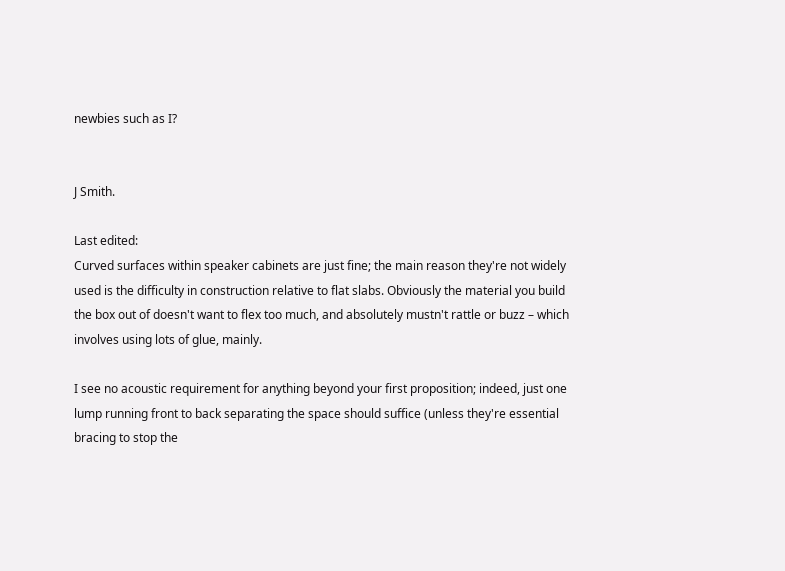newbies such as I?


J Smith.

Last edited:
Curved surfaces within speaker cabinets are just fine; the main reason they're not widely used is the difficulty in construction relative to flat slabs. Obviously the material you build the box out of doesn't want to flex too much, and absolutely mustn't rattle or buzz – which involves using lots of glue, mainly.

I see no acoustic requirement for anything beyond your first proposition; indeed, just one lump running front to back separating the space should suffice (unless they're essential bracing to stop the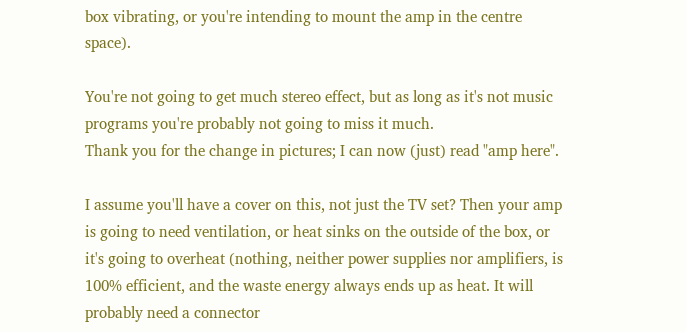box vibrating, or you're intending to mount the amp in the centre space).

You're not going to get much stereo effect, but as long as it's not music programs you're probably not going to miss it much.
Thank you for the change in pictures; I can now (just) read "amp here".

I assume you'll have a cover on this, not just the TV set? Then your amp is going to need ventilation, or heat sinks on the outside of the box, or it's going to overheat (nothing, neither power supplies nor amplifiers, is 100% efficient, and the waste energy always ends up as heat. It will probably need a connector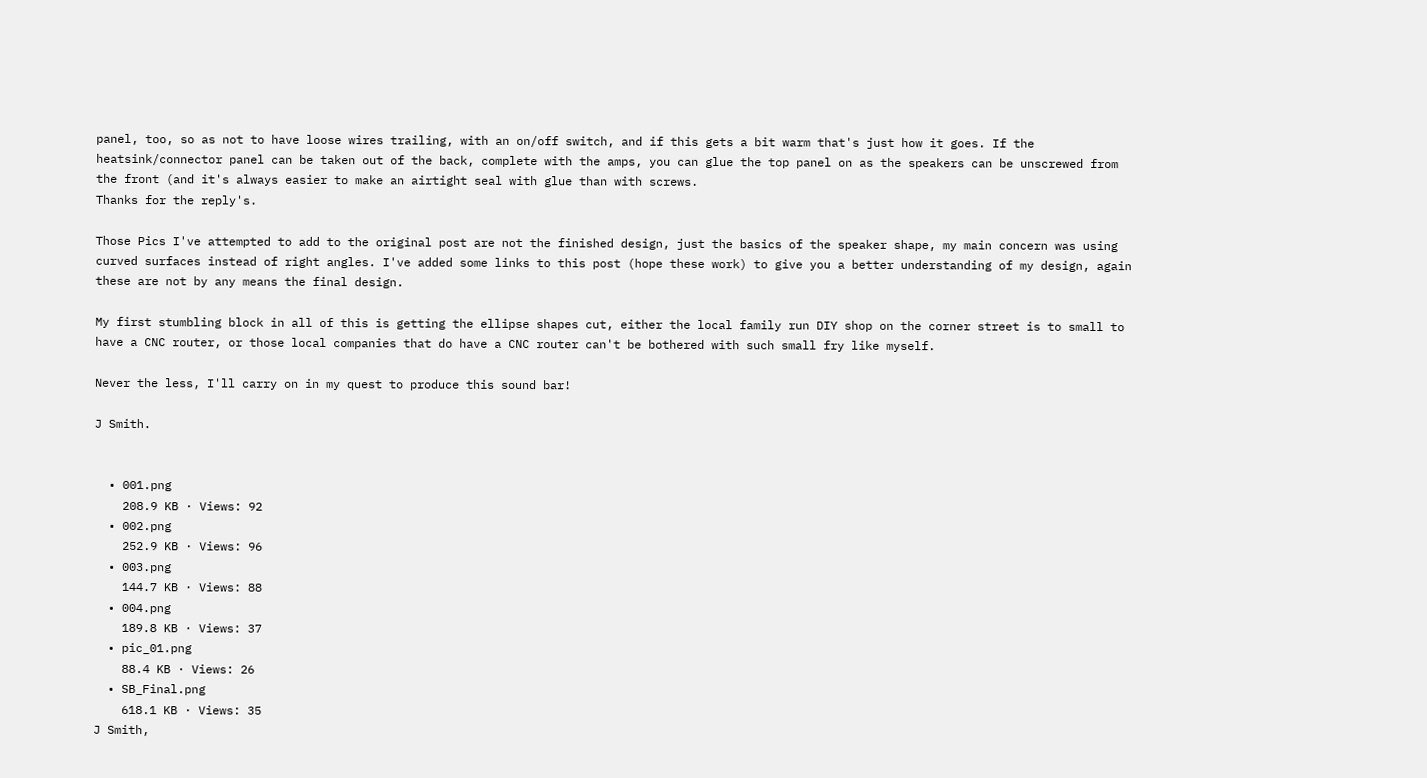panel, too, so as not to have loose wires trailing, with an on/off switch, and if this gets a bit warm that's just how it goes. If the heatsink/connector panel can be taken out of the back, complete with the amps, you can glue the top panel on as the speakers can be unscrewed from the front (and it's always easier to make an airtight seal with glue than with screws.
Thanks for the reply's.

Those Pics I've attempted to add to the original post are not the finished design, just the basics of the speaker shape, my main concern was using curved surfaces instead of right angles. I've added some links to this post (hope these work) to give you a better understanding of my design, again these are not by any means the final design.

My first stumbling block in all of this is getting the ellipse shapes cut, either the local family run DIY shop on the corner street is to small to have a CNC router, or those local companies that do have a CNC router can't be bothered with such small fry like myself.

Never the less, I'll carry on in my quest to produce this sound bar!

J Smith.


  • 001.png
    208.9 KB · Views: 92
  • 002.png
    252.9 KB · Views: 96
  • 003.png
    144.7 KB · Views: 88
  • 004.png
    189.8 KB · Views: 37
  • pic_01.png
    88.4 KB · Views: 26
  • SB_Final.png
    618.1 KB · Views: 35
J Smith,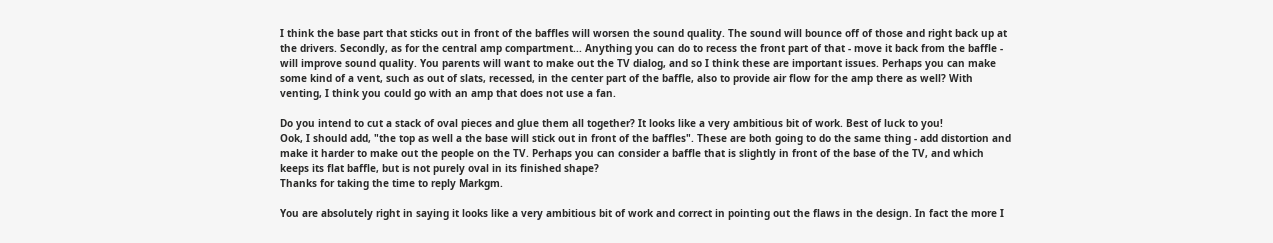I think the base part that sticks out in front of the baffles will worsen the sound quality. The sound will bounce off of those and right back up at the drivers. Secondly, as for the central amp compartment... Anything you can do to recess the front part of that - move it back from the baffle - will improve sound quality. You parents will want to make out the TV dialog, and so I think these are important issues. Perhaps you can make some kind of a vent, such as out of slats, recessed, in the center part of the baffle, also to provide air flow for the amp there as well? With venting, I think you could go with an amp that does not use a fan.

Do you intend to cut a stack of oval pieces and glue them all together? It looks like a very ambitious bit of work. Best of luck to you!
Ook, I should add, "the top as well a the base will stick out in front of the baffles". These are both going to do the same thing - add distortion and make it harder to make out the people on the TV. Perhaps you can consider a baffle that is slightly in front of the base of the TV, and which keeps its flat baffle, but is not purely oval in its finished shape?
Thanks for taking the time to reply Markgm.

You are absolutely right in saying it looks like a very ambitious bit of work and correct in pointing out the flaws in the design. In fact the more I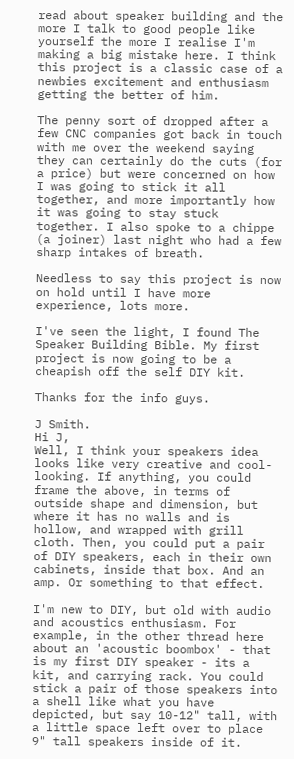read about speaker building and the more I talk to good people like yourself the more I realise I'm making a big mistake here. I think this project is a classic case of a newbies excitement and enthusiasm getting the better of him.

The penny sort of dropped after a few CNC companies got back in touch with me over the weekend saying they can certainly do the cuts (for a price) but were concerned on how I was going to stick it all together, and more importantly how it was going to stay stuck together. I also spoke to a chippe (a joiner) last night who had a few sharp intakes of breath.

Needless to say this project is now on hold until I have more experience, lots more.

I've seen the light, I found The Speaker Building Bible. My first project is now going to be a cheapish off the self DIY kit.

Thanks for the info guys.

J Smith.
Hi J,
Well, I think your speakers idea looks like very creative and cool-looking. If anything, you could frame the above, in terms of outside shape and dimension, but where it has no walls and is hollow, and wrapped with grill cloth. Then, you could put a pair of DIY speakers, each in their own cabinets, inside that box. And an amp. Or something to that effect.

I'm new to DIY, but old with audio and acoustics enthusiasm. For example, in the other thread here about an 'acoustic boombox' - that is my first DIY speaker - its a kit, and carrying rack. You could stick a pair of those speakers into a shell like what you have depicted, but say 10-12" tall, with a little space left over to place 9" tall speakers inside of it.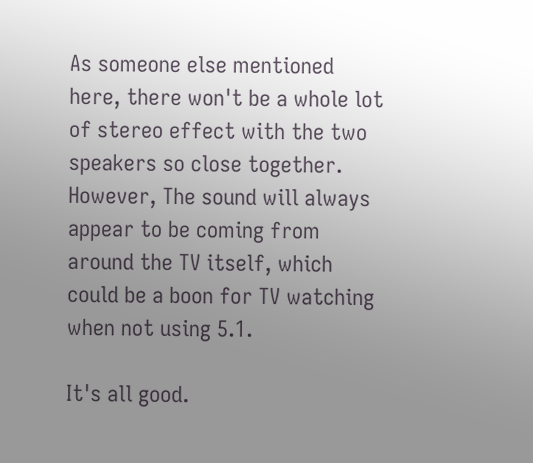As someone else mentioned here, there won't be a whole lot of stereo effect with the two speakers so close together. However, The sound will always appear to be coming from around the TV itself, which could be a boon for TV watching when not using 5.1.

It's all good.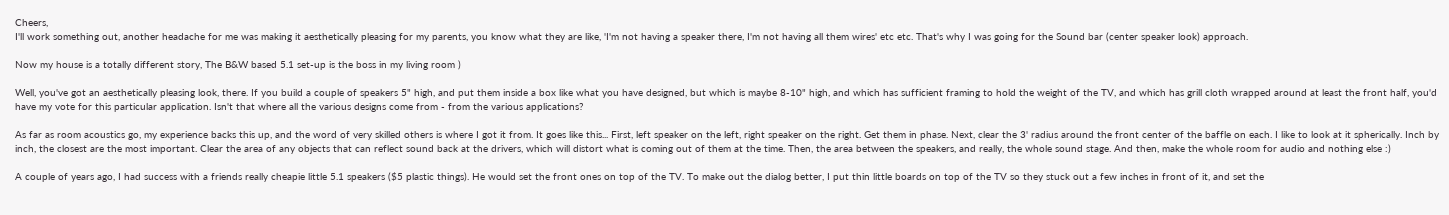Cheers,
I'll work something out, another headache for me was making it aesthetically pleasing for my parents, you know what they are like, 'I'm not having a speaker there, I'm not having all them wires' etc etc. That's why I was going for the Sound bar (center speaker look) approach.

Now my house is a totally different story, The B&W based 5.1 set-up is the boss in my living room )

Well, you've got an aesthetically pleasing look, there. If you build a couple of speakers 5" high, and put them inside a box like what you have designed, but which is maybe 8-10" high, and which has sufficient framing to hold the weight of the TV, and which has grill cloth wrapped around at least the front half, you'd have my vote for this particular application. Isn't that where all the various designs come from - from the various applications?

As far as room acoustics go, my experience backs this up, and the word of very skilled others is where I got it from. It goes like this... First, left speaker on the left, right speaker on the right. Get them in phase. Next, clear the 3' radius around the front center of the baffle on each. I like to look at it spherically. Inch by inch, the closest are the most important. Clear the area of any objects that can reflect sound back at the drivers, which will distort what is coming out of them at the time. Then, the area between the speakers, and really, the whole sound stage. And then, make the whole room for audio and nothing else :)

A couple of years ago, I had success with a friends really cheapie little 5.1 speakers ($5 plastic things). He would set the front ones on top of the TV. To make out the dialog better, I put thin little boards on top of the TV so they stuck out a few inches in front of it, and set the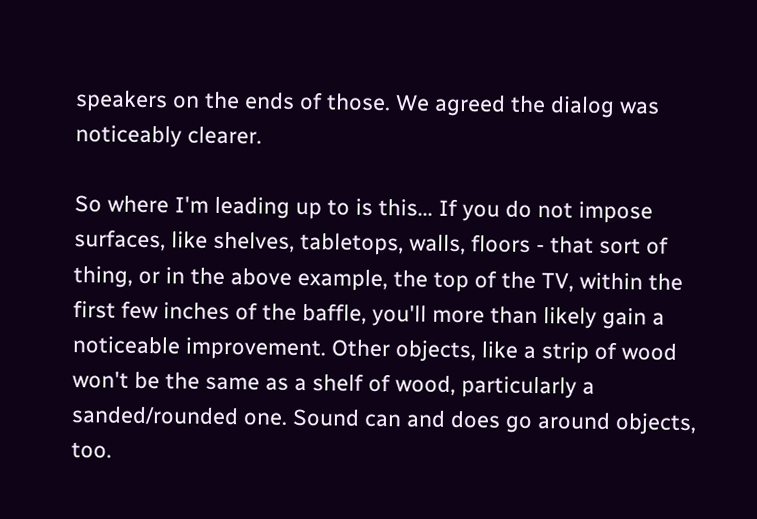speakers on the ends of those. We agreed the dialog was noticeably clearer.

So where I'm leading up to is this... If you do not impose surfaces, like shelves, tabletops, walls, floors - that sort of thing, or in the above example, the top of the TV, within the first few inches of the baffle, you'll more than likely gain a noticeable improvement. Other objects, like a strip of wood won't be the same as a shelf of wood, particularly a sanded/rounded one. Sound can and does go around objects, too.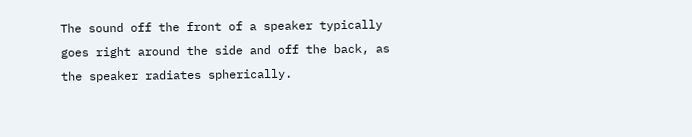The sound off the front of a speaker typically goes right around the side and off the back, as the speaker radiates spherically.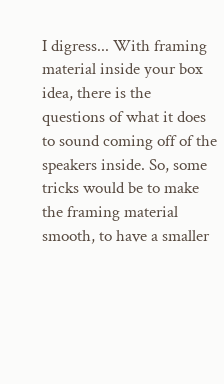I digress... With framing material inside your box idea, there is the questions of what it does to sound coming off of the speakers inside. So, some tricks would be to make the framing material smooth, to have a smaller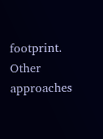footprint. Other approaches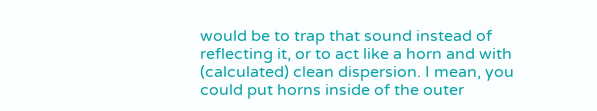would be to trap that sound instead of reflecting it, or to act like a horn and with (calculated) clean dispersion. I mean, you could put horns inside of the outer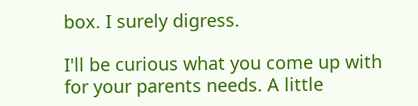box. I surely digress.

I'll be curious what you come up with for your parents needs. A little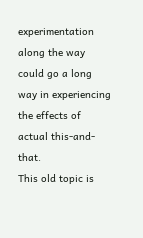experimentation along the way could go a long way in experiencing the effects of actual this-and-that.
This old topic is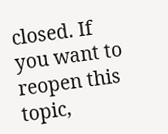closed. If you want to reopen this topic,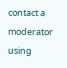contact a moderator using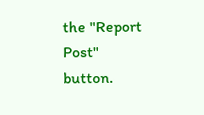the "Report Post" button.